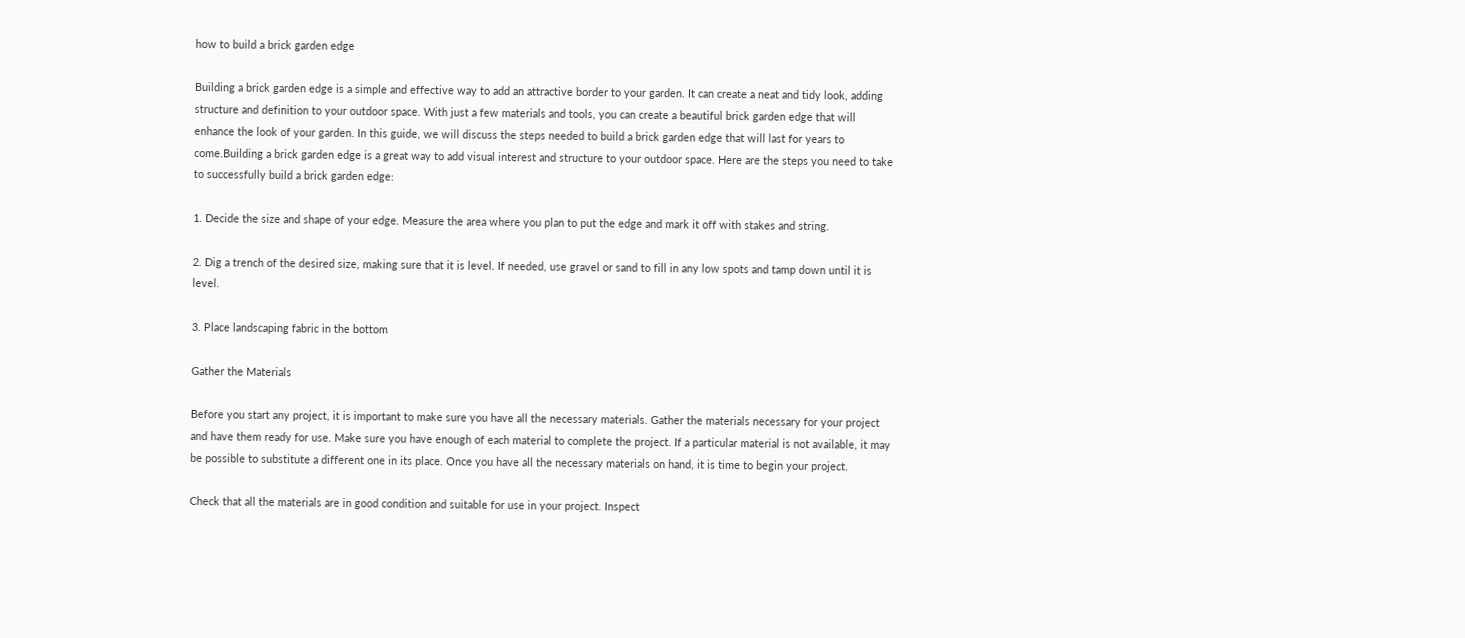how to build a brick garden edge

Building a brick garden edge is a simple and effective way to add an attractive border to your garden. It can create a neat and tidy look, adding structure and definition to your outdoor space. With just a few materials and tools, you can create a beautiful brick garden edge that will enhance the look of your garden. In this guide, we will discuss the steps needed to build a brick garden edge that will last for years to come.Building a brick garden edge is a great way to add visual interest and structure to your outdoor space. Here are the steps you need to take to successfully build a brick garden edge:

1. Decide the size and shape of your edge. Measure the area where you plan to put the edge and mark it off with stakes and string.

2. Dig a trench of the desired size, making sure that it is level. If needed, use gravel or sand to fill in any low spots and tamp down until it is level.

3. Place landscaping fabric in the bottom

Gather the Materials

Before you start any project, it is important to make sure you have all the necessary materials. Gather the materials necessary for your project and have them ready for use. Make sure you have enough of each material to complete the project. If a particular material is not available, it may be possible to substitute a different one in its place. Once you have all the necessary materials on hand, it is time to begin your project.

Check that all the materials are in good condition and suitable for use in your project. Inspect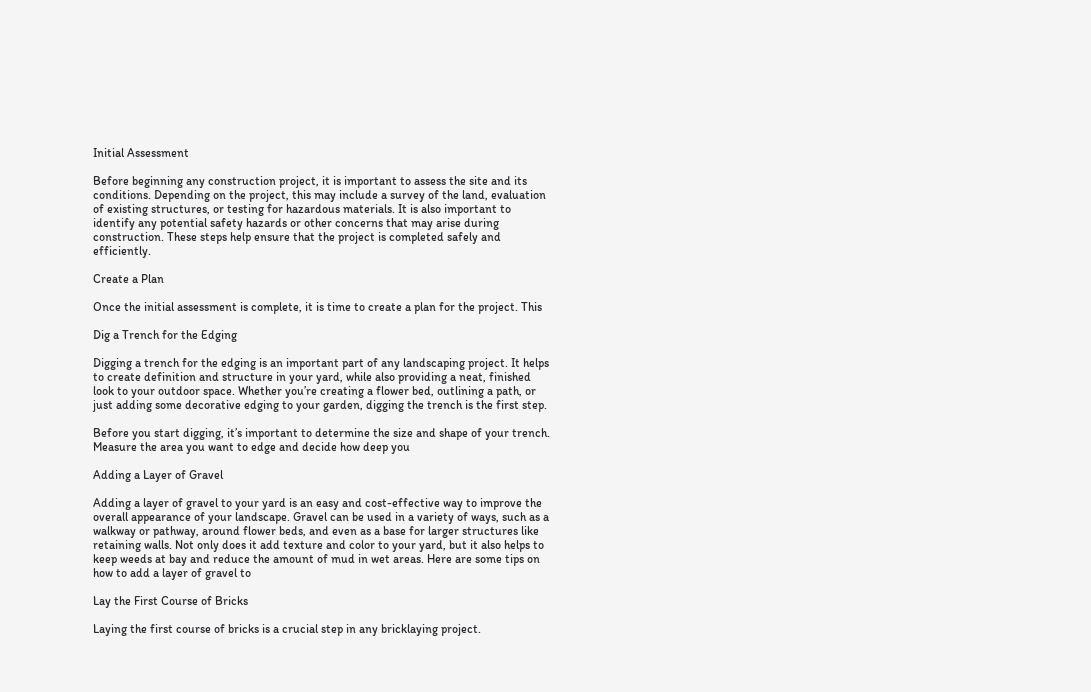Initial Assessment

Before beginning any construction project, it is important to assess the site and its conditions. Depending on the project, this may include a survey of the land, evaluation of existing structures, or testing for hazardous materials. It is also important to identify any potential safety hazards or other concerns that may arise during construction. These steps help ensure that the project is completed safely and efficiently.

Create a Plan

Once the initial assessment is complete, it is time to create a plan for the project. This

Dig a Trench for the Edging

Digging a trench for the edging is an important part of any landscaping project. It helps to create definition and structure in your yard, while also providing a neat, finished look to your outdoor space. Whether you’re creating a flower bed, outlining a path, or just adding some decorative edging to your garden, digging the trench is the first step.

Before you start digging, it’s important to determine the size and shape of your trench. Measure the area you want to edge and decide how deep you

Adding a Layer of Gravel

Adding a layer of gravel to your yard is an easy and cost-effective way to improve the overall appearance of your landscape. Gravel can be used in a variety of ways, such as a walkway or pathway, around flower beds, and even as a base for larger structures like retaining walls. Not only does it add texture and color to your yard, but it also helps to keep weeds at bay and reduce the amount of mud in wet areas. Here are some tips on how to add a layer of gravel to

Lay the First Course of Bricks

Laying the first course of bricks is a crucial step in any bricklaying project.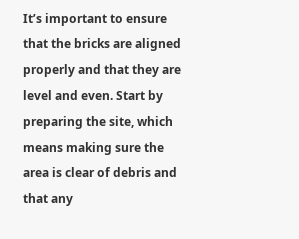It’s important to ensure that the bricks are aligned properly and that they are level and even. Start by preparing the site, which means making sure the area is clear of debris and that any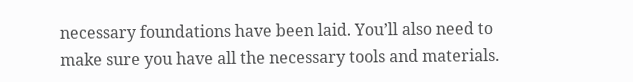necessary foundations have been laid. You’ll also need to make sure you have all the necessary tools and materials.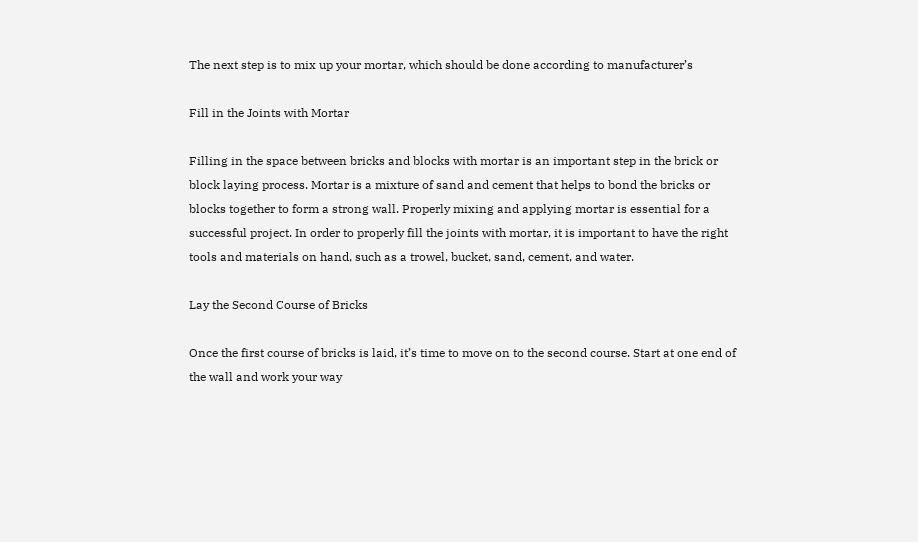The next step is to mix up your mortar, which should be done according to manufacturer’s

Fill in the Joints with Mortar

Filling in the space between bricks and blocks with mortar is an important step in the brick or block laying process. Mortar is a mixture of sand and cement that helps to bond the bricks or blocks together to form a strong wall. Properly mixing and applying mortar is essential for a successful project. In order to properly fill the joints with mortar, it is important to have the right tools and materials on hand, such as a trowel, bucket, sand, cement, and water.

Lay the Second Course of Bricks

Once the first course of bricks is laid, it’s time to move on to the second course. Start at one end of the wall and work your way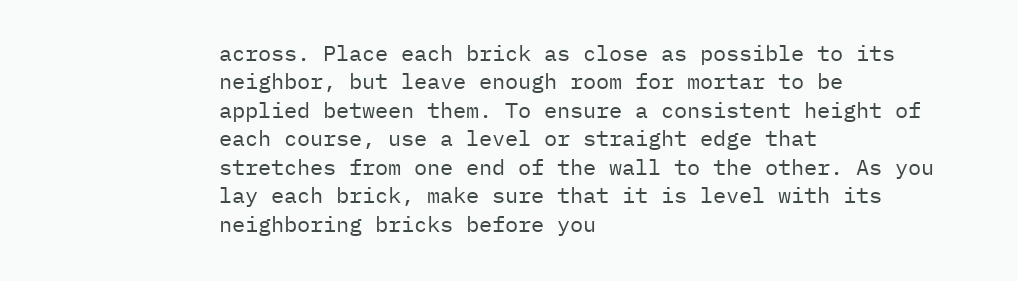across. Place each brick as close as possible to its neighbor, but leave enough room for mortar to be applied between them. To ensure a consistent height of each course, use a level or straight edge that stretches from one end of the wall to the other. As you lay each brick, make sure that it is level with its neighboring bricks before you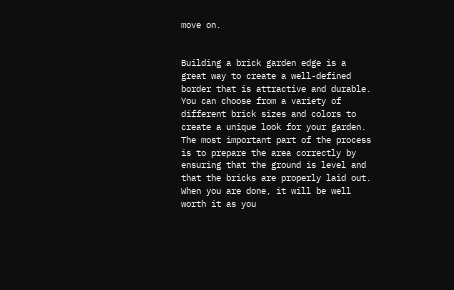move on.


Building a brick garden edge is a great way to create a well-defined border that is attractive and durable. You can choose from a variety of different brick sizes and colors to create a unique look for your garden. The most important part of the process is to prepare the area correctly by ensuring that the ground is level and that the bricks are properly laid out. When you are done, it will be well worth it as you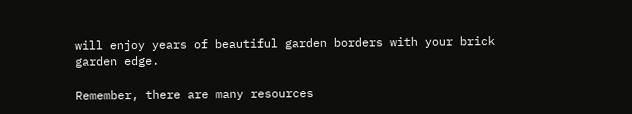will enjoy years of beautiful garden borders with your brick garden edge.

Remember, there are many resources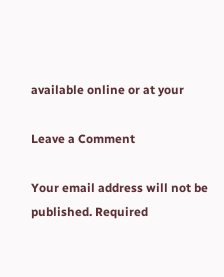available online or at your

Leave a Comment

Your email address will not be published. Required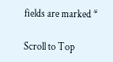fields are marked *

Scroll to Top